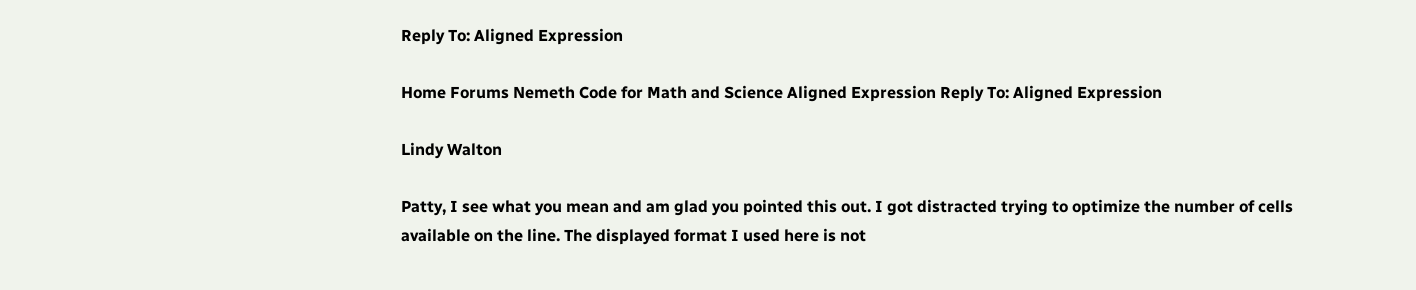Reply To: Aligned Expression

Home Forums Nemeth Code for Math and Science Aligned Expression Reply To: Aligned Expression

Lindy Walton

Patty, I see what you mean and am glad you pointed this out. I got distracted trying to optimize the number of cells available on the line. The displayed format I used here is not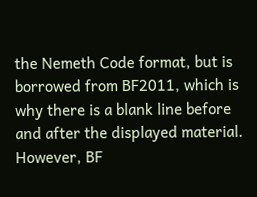the Nemeth Code format, but is borrowed from BF2011, which is why there is a blank line before and after the displayed material. However, BF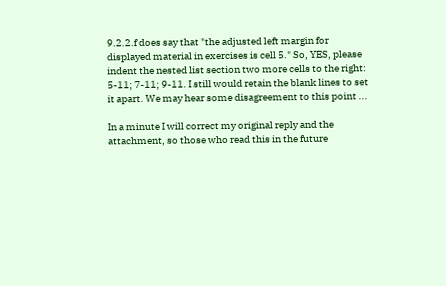9.2.2.f does say that "the adjusted left margin for displayed material in exercises is cell 5." So, YES, please indent the nested list section two more cells to the right: 5-11; 7-11; 9-11. I still would retain the blank lines to set it apart. We may hear some disagreement to this point ...

In a minute I will correct my original reply and the attachment, so those who read this in the future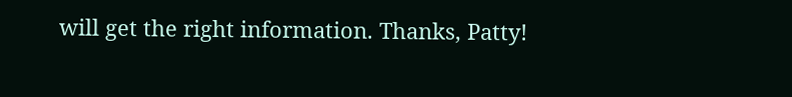will get the right information. Thanks, Patty!